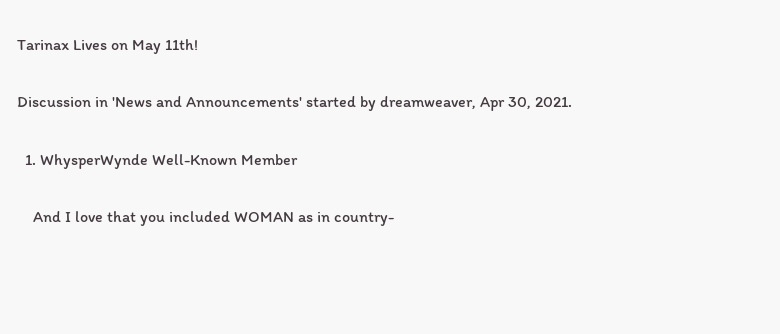Tarinax Lives on May 11th!

Discussion in 'News and Announcements' started by dreamweaver, Apr 30, 2021.

  1. WhysperWynde Well-Known Member

    And I love that you included WOMAN as in country-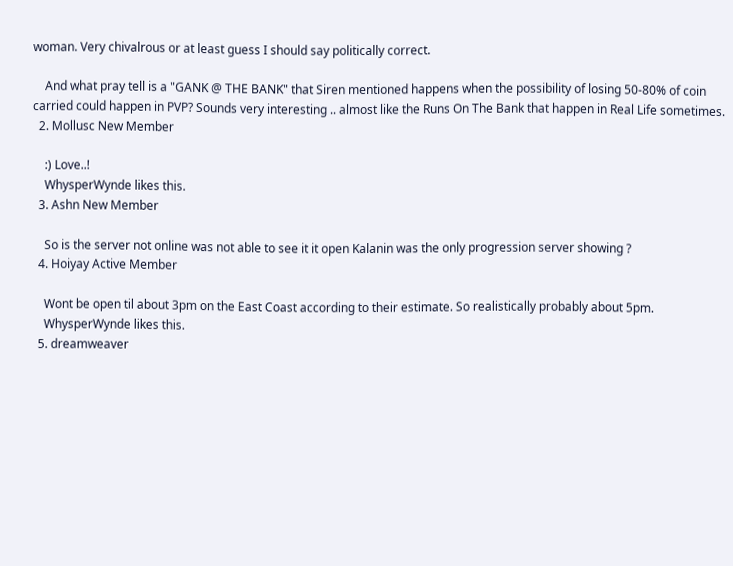woman. Very chivalrous or at least guess I should say politically correct.

    And what pray tell is a "GANK @ THE BANK" that Siren mentioned happens when the possibility of losing 50-80% of coin carried could happen in PVP? Sounds very interesting .. almost like the Runs On The Bank that happen in Real Life sometimes.
  2. Mollusc New Member

    :) Love..!
    WhysperWynde likes this.
  3. Ashn New Member

    So is the server not online was not able to see it it open Kalanin was the only progression server showing ?
  4. Hoiyay Active Member

    Wont be open til about 3pm on the East Coast according to their estimate. So realistically probably about 5pm.
    WhysperWynde likes this.
  5. dreamweaver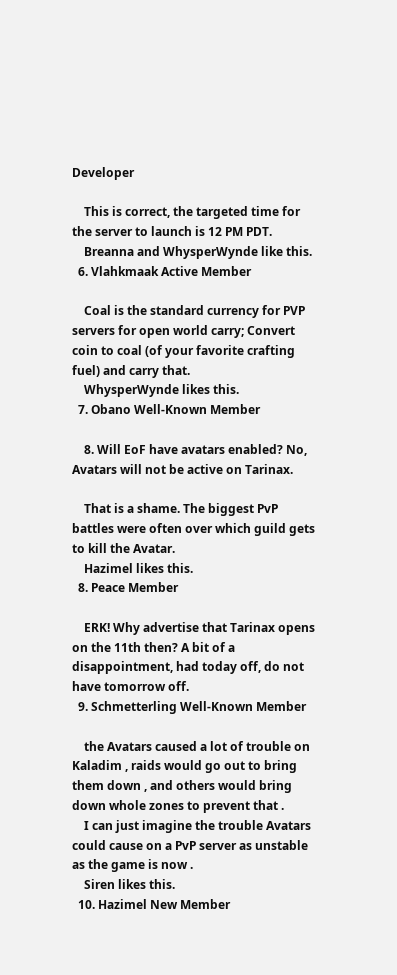Developer

    This is correct, the targeted time for the server to launch is 12 PM PDT.
    Breanna and WhysperWynde like this.
  6. Vlahkmaak Active Member

    Coal is the standard currency for PVP servers for open world carry; Convert coin to coal (of your favorite crafting fuel) and carry that.
    WhysperWynde likes this.
  7. Obano Well-Known Member

    8. Will EoF have avatars enabled? No, Avatars will not be active on Tarinax.

    That is a shame. The biggest PvP battles were often over which guild gets to kill the Avatar.
    Hazimel likes this.
  8. Peace Member

    ERK! Why advertise that Tarinax opens on the 11th then? A bit of a disappointment, had today off, do not have tomorrow off.
  9. Schmetterling Well-Known Member

    the Avatars caused a lot of trouble on Kaladim , raids would go out to bring them down , and others would bring down whole zones to prevent that .
    I can just imagine the trouble Avatars could cause on a PvP server as unstable as the game is now .
    Siren likes this.
  10. Hazimel New Member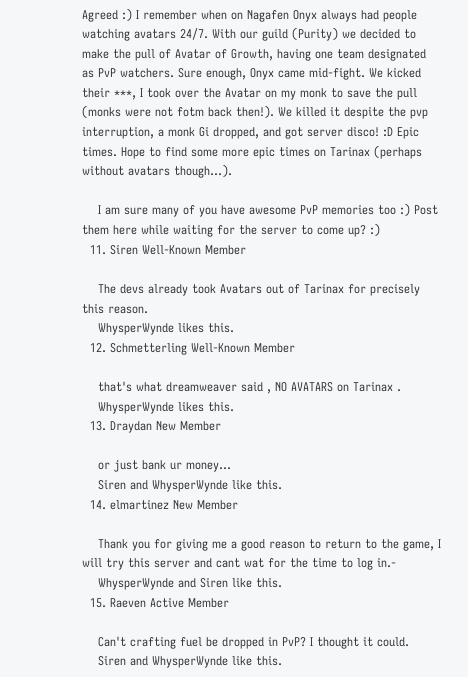Agreed :) I remember when on Nagafen Onyx always had people watching avatars 24/7. With our guild (Purity) we decided to make the pull of Avatar of Growth, having one team designated as PvP watchers. Sure enough, Onyx came mid-fight. We kicked their ***, I took over the Avatar on my monk to save the pull (monks were not fotm back then!). We killed it despite the pvp interruption, a monk Gi dropped, and got server disco! :D Epic times. Hope to find some more epic times on Tarinax (perhaps without avatars though...).

    I am sure many of you have awesome PvP memories too :) Post them here while waiting for the server to come up? :)
  11. Siren Well-Known Member

    The devs already took Avatars out of Tarinax for precisely this reason.
    WhysperWynde likes this.
  12. Schmetterling Well-Known Member

    that's what dreamweaver said , NO AVATARS on Tarinax .
    WhysperWynde likes this.
  13. Draydan New Member

    or just bank ur money...
    Siren and WhysperWynde like this.
  14. elmartinez New Member

    Thank you for giving me a good reason to return to the game, I will try this server and cant wat for the time to log in.-
    WhysperWynde and Siren like this.
  15. Raeven Active Member

    Can't crafting fuel be dropped in PvP? I thought it could.
    Siren and WhysperWynde like this.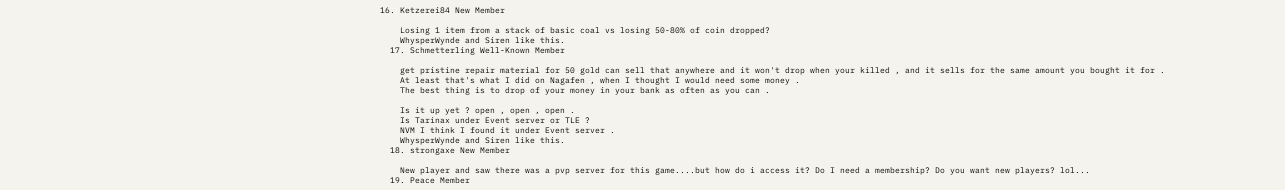16. Ketzerei84 New Member

    Losing 1 item from a stack of basic coal vs losing 50-80% of coin dropped?
    WhysperWynde and Siren like this.
  17. Schmetterling Well-Known Member

    get pristine repair material for 50 gold can sell that anywhere and it won't drop when your killed , and it sells for the same amount you bought it for .
    At least that's what I did on Nagafen , when I thought I would need some money .
    The best thing is to drop of your money in your bank as often as you can .

    Is it up yet ? open , open , open .
    Is Tarinax under Event server or TLE ?
    NVM I think I found it under Event server .
    WhysperWynde and Siren like this.
  18. strongaxe New Member

    New player and saw there was a pvp server for this game....but how do i access it? Do I need a membership? Do you want new players? lol...
  19. Peace Member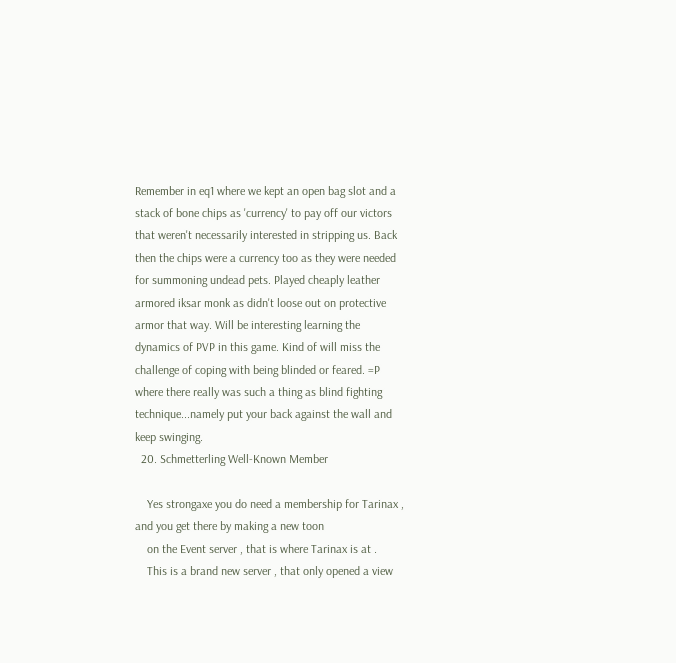Remember in eq1 where we kept an open bag slot and a stack of bone chips as 'currency' to pay off our victors that weren't necessarily interested in stripping us. Back then the chips were a currency too as they were needed for summoning undead pets. Played cheaply leather armored iksar monk as didn't loose out on protective armor that way. Will be interesting learning the dynamics of PVP in this game. Kind of will miss the challenge of coping with being blinded or feared. =P where there really was such a thing as blind fighting technique...namely put your back against the wall and keep swinging.
  20. Schmetterling Well-Known Member

    Yes strongaxe you do need a membership for Tarinax , and you get there by making a new toon
    on the Event server , that is where Tarinax is at .
    This is a brand new server , that only opened a view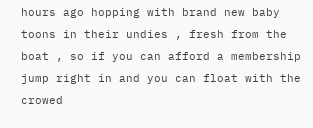hours ago hopping with brand new baby toons in their undies , fresh from the boat , so if you can afford a membership jump right in and you can float with the crowed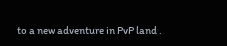to a new adventure in PvP land .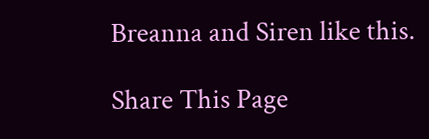Breanna and Siren like this.

Share This Page